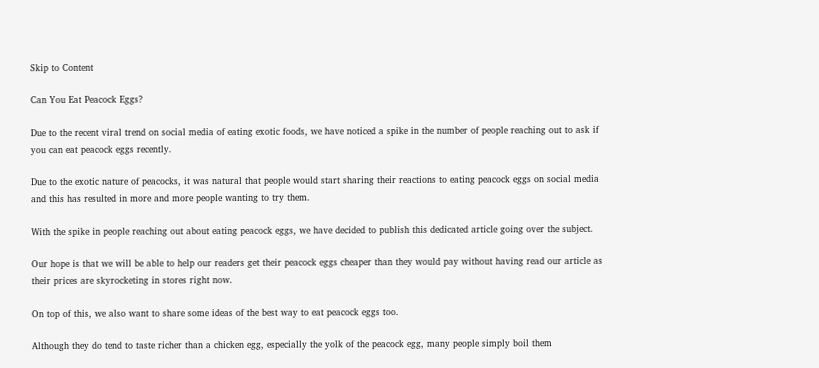Skip to Content

Can You Eat Peacock Eggs?

Due to the recent viral trend on social media of eating exotic foods, we have noticed a spike in the number of people reaching out to ask if you can eat peacock eggs recently.

Due to the exotic nature of peacocks, it was natural that people would start sharing their reactions to eating peacock eggs on social media and this has resulted in more and more people wanting to try them.

With the spike in people reaching out about eating peacock eggs, we have decided to publish this dedicated article going over the subject.

Our hope is that we will be able to help our readers get their peacock eggs cheaper than they would pay without having read our article as their prices are skyrocketing in stores right now.

On top of this, we also want to share some ideas of the best way to eat peacock eggs too.

Although they do tend to taste richer than a chicken egg, especially the yolk of the peacock egg, many people simply boil them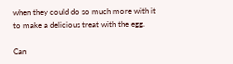when they could do so much more with it to make a delicious treat with the egg.

Can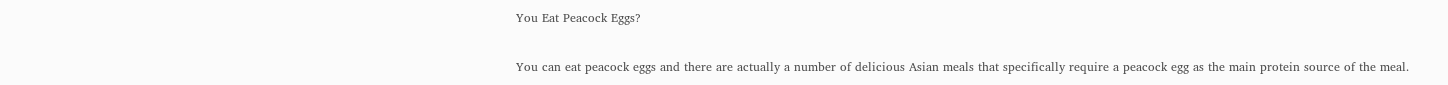You Eat Peacock Eggs?

You can eat peacock eggs and there are actually a number of delicious Asian meals that specifically require a peacock egg as the main protein source of the meal.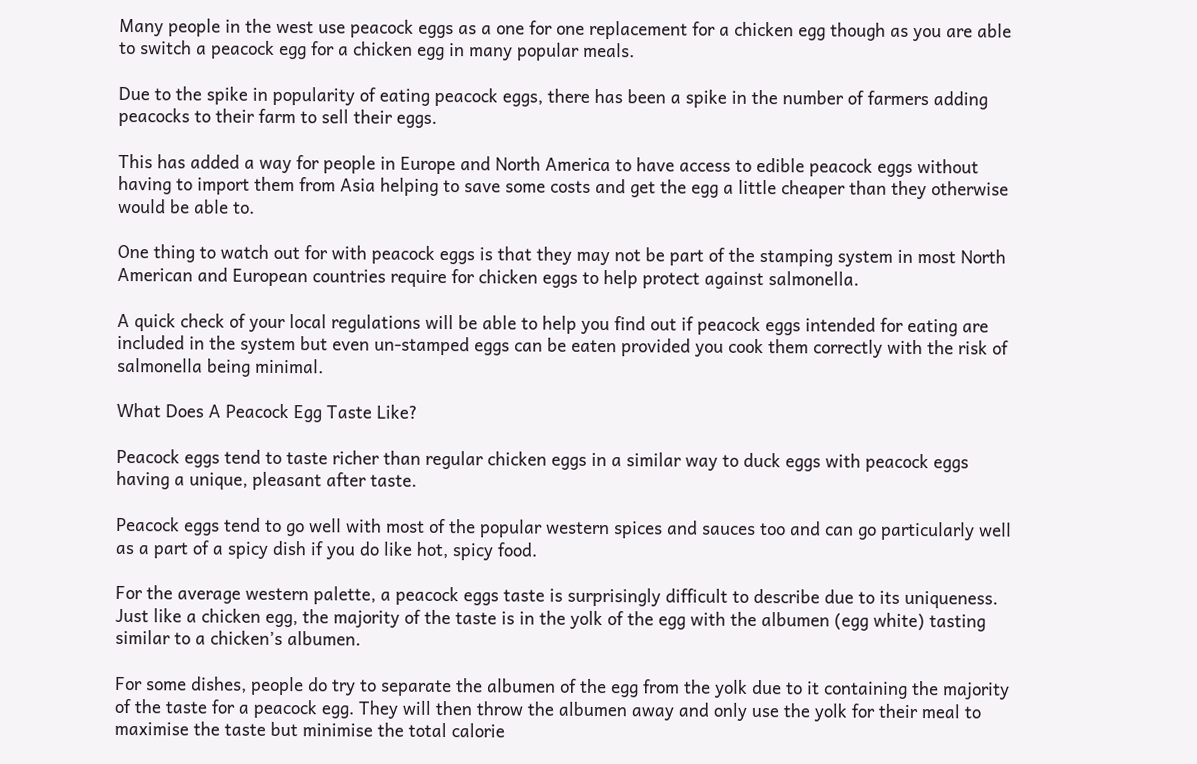Many people in the west use peacock eggs as a one for one replacement for a chicken egg though as you are able to switch a peacock egg for a chicken egg in many popular meals.

Due to the spike in popularity of eating peacock eggs, there has been a spike in the number of farmers adding peacocks to their farm to sell their eggs.

This has added a way for people in Europe and North America to have access to edible peacock eggs without having to import them from Asia helping to save some costs and get the egg a little cheaper than they otherwise would be able to.

One thing to watch out for with peacock eggs is that they may not be part of the stamping system in most North American and European countries require for chicken eggs to help protect against salmonella.

A quick check of your local regulations will be able to help you find out if peacock eggs intended for eating are included in the system but even un-stamped eggs can be eaten provided you cook them correctly with the risk of salmonella being minimal.

What Does A Peacock Egg Taste Like?

Peacock eggs tend to taste richer than regular chicken eggs in a similar way to duck eggs with peacock eggs having a unique, pleasant after taste.

Peacock eggs tend to go well with most of the popular western spices and sauces too and can go particularly well as a part of a spicy dish if you do like hot, spicy food.

For the average western palette, a peacock eggs taste is surprisingly difficult to describe due to its uniqueness. Just like a chicken egg, the majority of the taste is in the yolk of the egg with the albumen (egg white) tasting similar to a chicken’s albumen.

For some dishes, people do try to separate the albumen of the egg from the yolk due to it containing the majority of the taste for a peacock egg. They will then throw the albumen away and only use the yolk for their meal to maximise the taste but minimise the total calorie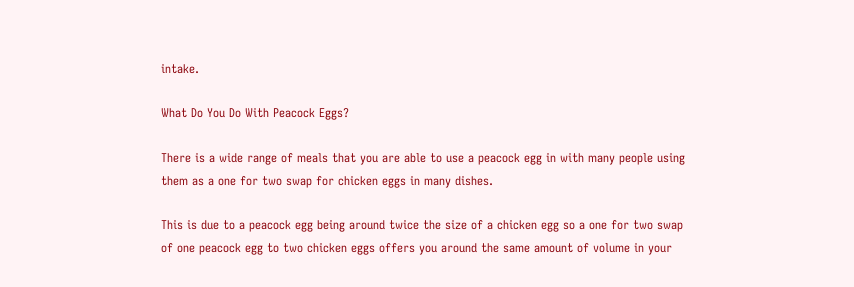intake.

What Do You Do With Peacock Eggs?

There is a wide range of meals that you are able to use a peacock egg in with many people using them as a one for two swap for chicken eggs in many dishes.

This is due to a peacock egg being around twice the size of a chicken egg so a one for two swap of one peacock egg to two chicken eggs offers you around the same amount of volume in your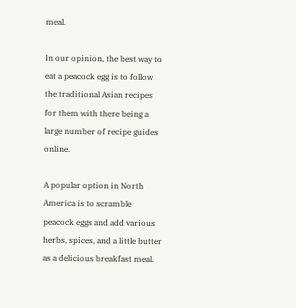meal.

In our opinion, the best way to eat a peacock egg is to follow the traditional Asian recipes for them with there being a large number of recipe guides online.

A popular option in North America is to scramble peacock eggs and add various herbs, spices, and a little butter as a delicious breakfast meal.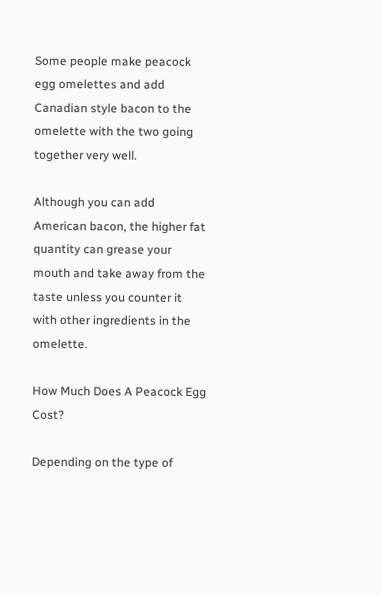Some people make peacock egg omelettes and add Canadian style bacon to the omelette with the two going together very well.

Although you can add American bacon, the higher fat quantity can grease your mouth and take away from the taste unless you counter it with other ingredients in the omelette.

How Much Does A Peacock Egg Cost?

Depending on the type of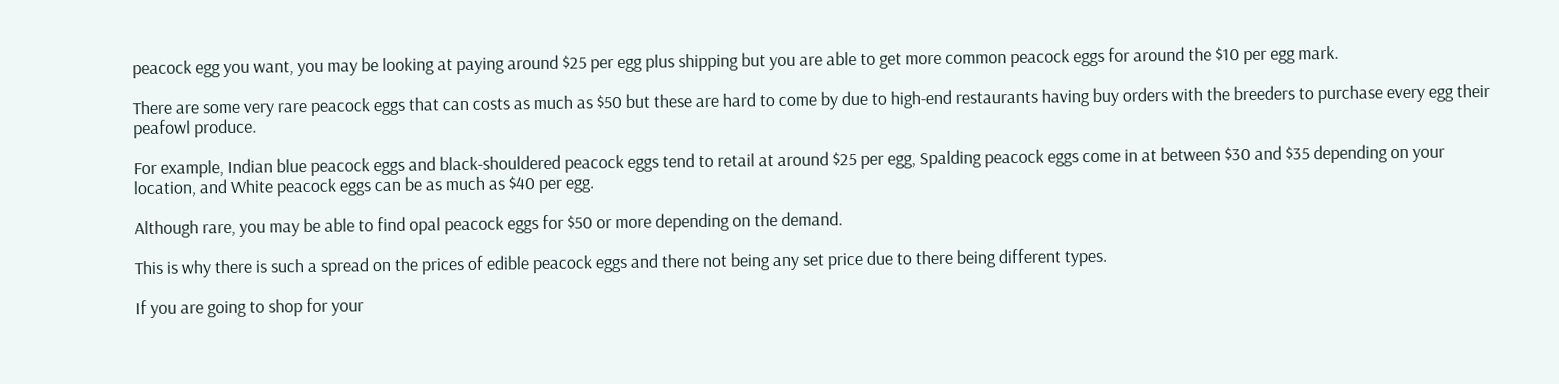peacock egg you want, you may be looking at paying around $25 per egg plus shipping but you are able to get more common peacock eggs for around the $10 per egg mark.

There are some very rare peacock eggs that can costs as much as $50 but these are hard to come by due to high-end restaurants having buy orders with the breeders to purchase every egg their peafowl produce.

For example, Indian blue peacock eggs and black-shouldered peacock eggs tend to retail at around $25 per egg, Spalding peacock eggs come in at between $30 and $35 depending on your location, and White peacock eggs can be as much as $40 per egg.

Although rare, you may be able to find opal peacock eggs for $50 or more depending on the demand.

This is why there is such a spread on the prices of edible peacock eggs and there not being any set price due to there being different types.

If you are going to shop for your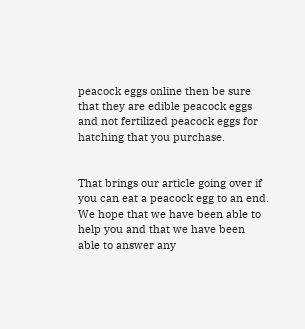peacock eggs online then be sure that they are edible peacock eggs and not fertilized peacock eggs for hatching that you purchase.


That brings our article going over if you can eat a peacock egg to an end. We hope that we have been able to help you and that we have been able to answer any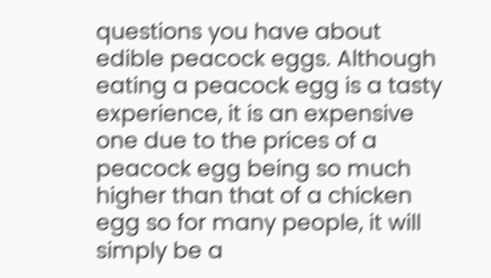questions you have about edible peacock eggs. Although eating a peacock egg is a tasty experience, it is an expensive one due to the prices of a peacock egg being so much higher than that of a chicken egg so for many people, it will simply be a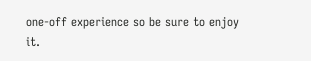one-off experience so be sure to enjoy it.